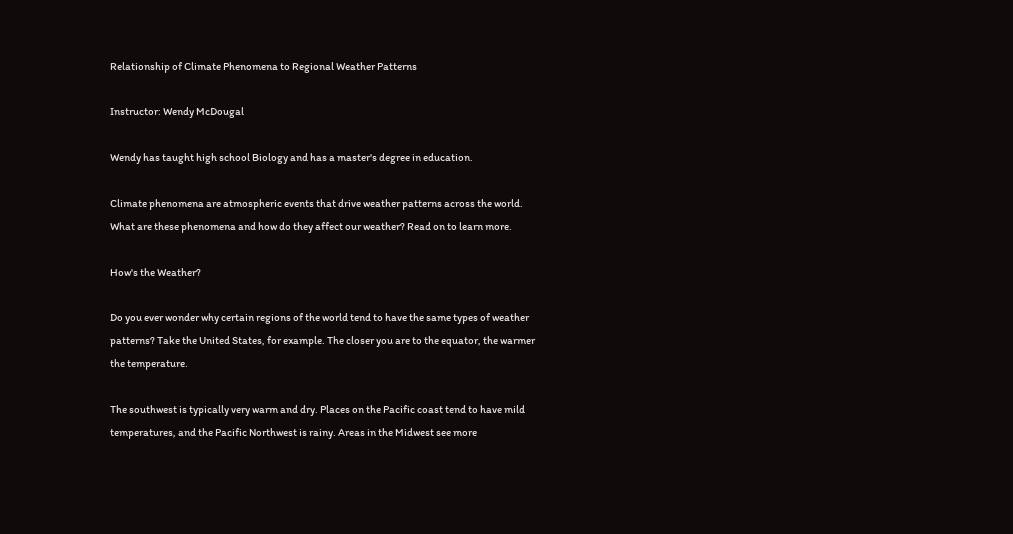Relationship of Climate Phenomena to Regional Weather Patterns

Instructor: Wendy McDougal

Wendy has taught high school Biology and has a master's degree in education.

Climate phenomena are atmospheric events that drive weather patterns across the world. What are these phenomena and how do they affect our weather? Read on to learn more.

How's the Weather?

Do you ever wonder why certain regions of the world tend to have the same types of weather patterns? Take the United States, for example. The closer you are to the equator, the warmer the temperature.

The southwest is typically very warm and dry. Places on the Pacific coast tend to have mild temperatures, and the Pacific Northwest is rainy. Areas in the Midwest see more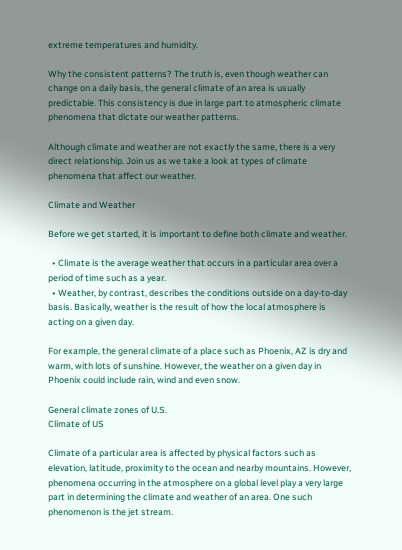extreme temperatures and humidity.

Why the consistent patterns? The truth is, even though weather can change on a daily basis, the general climate of an area is usually predictable. This consistency is due in large part to atmospheric climate phenomena that dictate our weather patterns.

Although climate and weather are not exactly the same, there is a very direct relationship. Join us as we take a look at types of climate phenomena that affect our weather.

Climate and Weather

Before we get started, it is important to define both climate and weather.

  • Climate is the average weather that occurs in a particular area over a period of time such as a year.
  • Weather, by contrast, describes the conditions outside on a day-to-day basis. Basically, weather is the result of how the local atmosphere is acting on a given day.

For example, the general climate of a place such as Phoenix, AZ is dry and warm, with lots of sunshine. However, the weather on a given day in Phoenix could include rain, wind and even snow.

General climate zones of U.S.
Climate of US

Climate of a particular area is affected by physical factors such as elevation, latitude, proximity to the ocean and nearby mountains. However, phenomena occurring in the atmosphere on a global level play a very large part in determining the climate and weather of an area. One such phenomenon is the jet stream.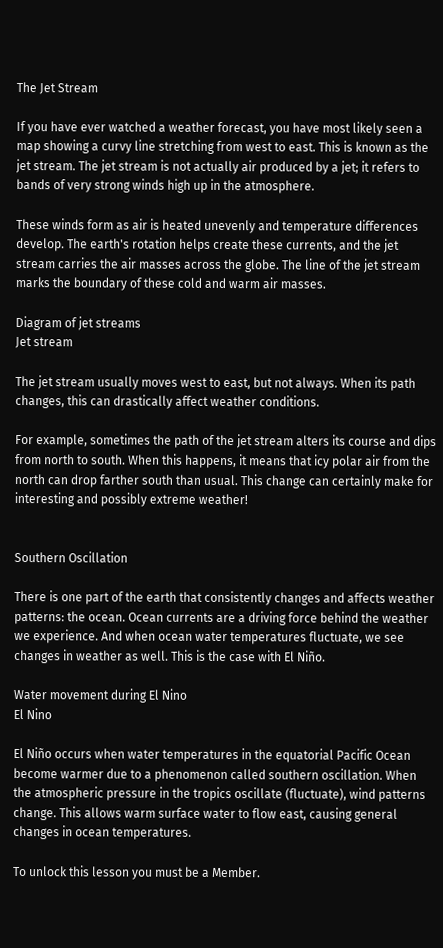The Jet Stream

If you have ever watched a weather forecast, you have most likely seen a map showing a curvy line stretching from west to east. This is known as the jet stream. The jet stream is not actually air produced by a jet; it refers to bands of very strong winds high up in the atmosphere.

These winds form as air is heated unevenly and temperature differences develop. The earth's rotation helps create these currents, and the jet stream carries the air masses across the globe. The line of the jet stream marks the boundary of these cold and warm air masses.

Diagram of jet streams
Jet stream

The jet stream usually moves west to east, but not always. When its path changes, this can drastically affect weather conditions.

For example, sometimes the path of the jet stream alters its course and dips from north to south. When this happens, it means that icy polar air from the north can drop farther south than usual. This change can certainly make for interesting and possibly extreme weather!


Southern Oscillation

There is one part of the earth that consistently changes and affects weather patterns: the ocean. Ocean currents are a driving force behind the weather we experience. And when ocean water temperatures fluctuate, we see changes in weather as well. This is the case with El Niño.

Water movement during El Nino
El Nino

El Niño occurs when water temperatures in the equatorial Pacific Ocean become warmer due to a phenomenon called southern oscillation. When the atmospheric pressure in the tropics oscillate (fluctuate), wind patterns change. This allows warm surface water to flow east, causing general changes in ocean temperatures.

To unlock this lesson you must be a Member.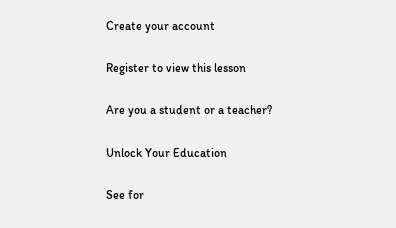Create your account

Register to view this lesson

Are you a student or a teacher?

Unlock Your Education

See for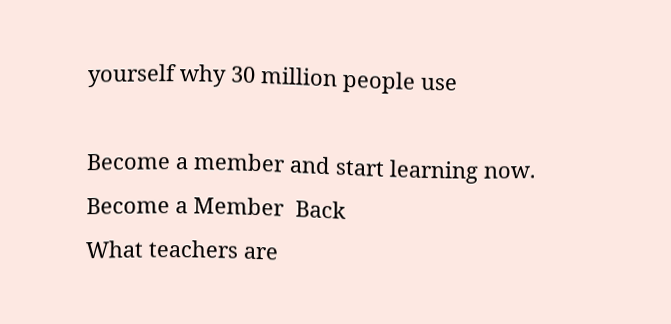yourself why 30 million people use

Become a member and start learning now.
Become a Member  Back
What teachers are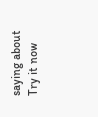saying about
Try it now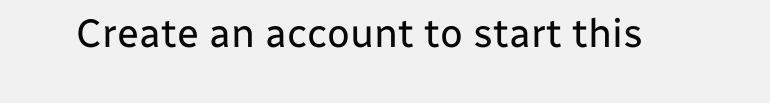Create an account to start this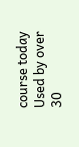course today
Used by over 30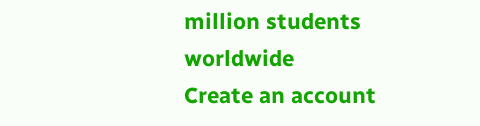million students worldwide
Create an account